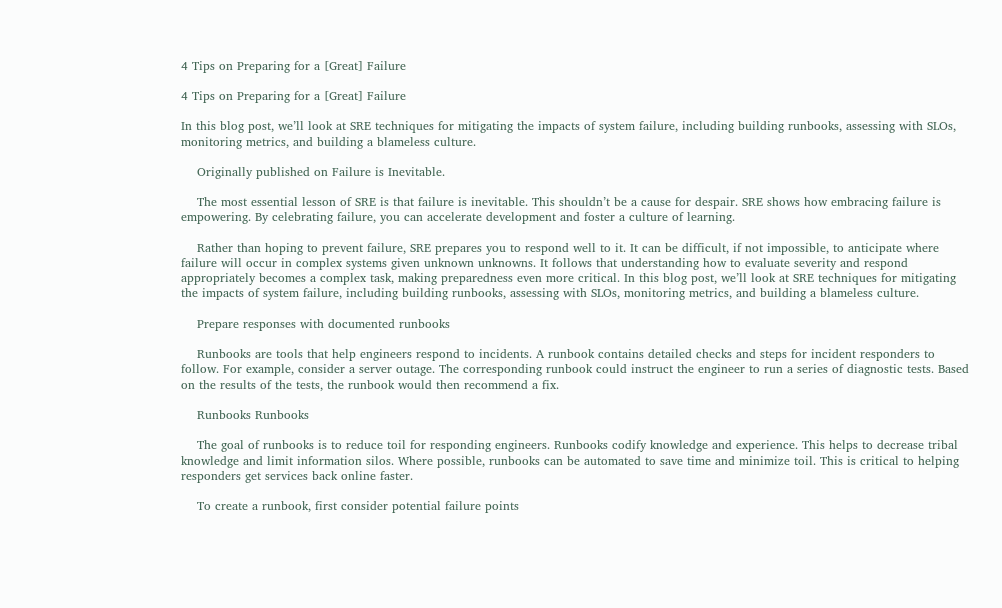4 Tips on Preparing for a [Great] Failure

4 Tips on Preparing for a [Great] Failure

In this blog post, we’ll look at SRE techniques for mitigating the impacts of system failure, including building runbooks, assessing with SLOs, monitoring metrics, and building a blameless culture.

    Originally published on Failure is Inevitable.

    The most essential lesson of SRE is that failure is inevitable. This shouldn’t be a cause for despair. SRE shows how embracing failure is empowering. By celebrating failure, you can accelerate development and foster a culture of learning.

    Rather than hoping to prevent failure, SRE prepares you to respond well to it. It can be difficult, if not impossible, to anticipate where failure will occur in complex systems given unknown unknowns. It follows that understanding how to evaluate severity and respond appropriately becomes a complex task, making preparedness even more critical. In this blog post, we’ll look at SRE techniques for mitigating the impacts of system failure, including building runbooks, assessing with SLOs, monitoring metrics, and building a blameless culture.

    Prepare responses with documented runbooks

    Runbooks are tools that help engineers respond to incidents. A runbook contains detailed checks and steps for incident responders to follow. For example, consider a server outage. The corresponding runbook could instruct the engineer to run a series of diagnostic tests. Based on the results of the tests, the runbook would then recommend a fix.

    Runbooks Runbooks

    The goal of runbooks is to reduce toil for responding engineers. Runbooks codify knowledge and experience. This helps to decrease tribal knowledge and limit information silos. Where possible, runbooks can be automated to save time and minimize toil. This is critical to helping responders get services back online faster.

    To create a runbook, first consider potential failure points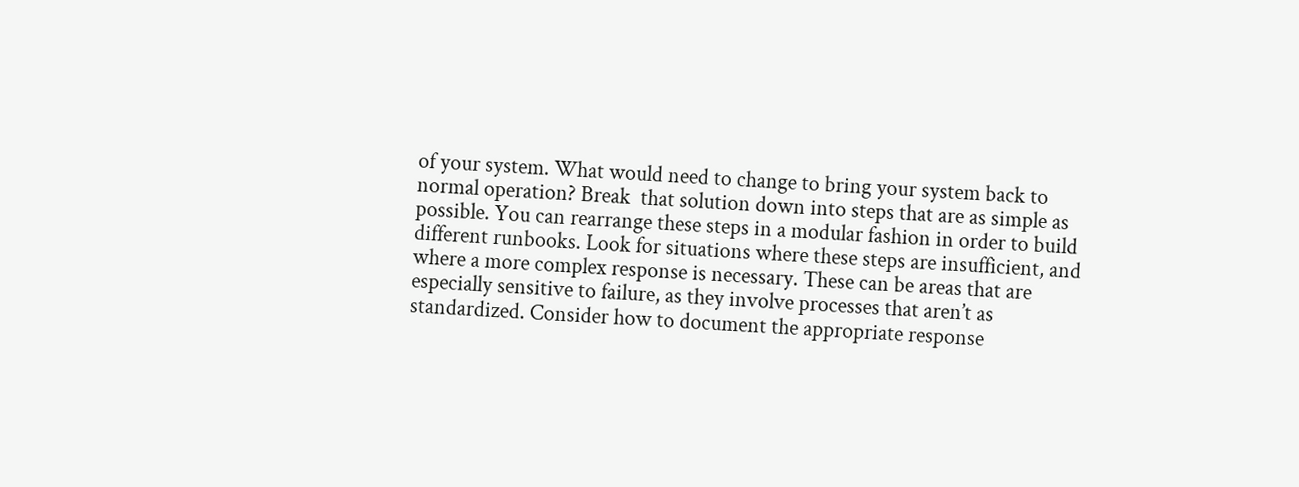of your system. What would need to change to bring your system back to normal operation? Break  that solution down into steps that are as simple as possible. You can rearrange these steps in a modular fashion in order to build different runbooks. Look for situations where these steps are insufficient, and where a more complex response is necessary. These can be areas that are especially sensitive to failure, as they involve processes that aren’t as standardized. Consider how to document the appropriate response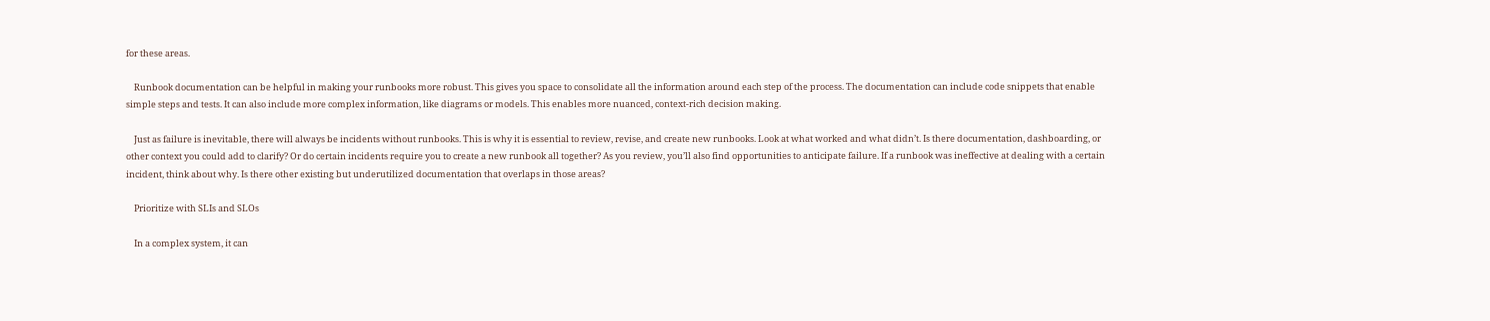for these areas.

    Runbook documentation can be helpful in making your runbooks more robust. This gives you space to consolidate all the information around each step of the process. The documentation can include code snippets that enable simple steps and tests. It can also include more complex information, like diagrams or models. This enables more nuanced, context-rich decision making.

    Just as failure is inevitable, there will always be incidents without runbooks. This is why it is essential to review, revise, and create new runbooks. Look at what worked and what didn’t. Is there documentation, dashboarding, or other context you could add to clarify? Or do certain incidents require you to create a new runbook all together? As you review, you’ll also find opportunities to anticipate failure. If a runbook was ineffective at dealing with a certain incident, think about why. Is there other existing but underutilized documentation that overlaps in those areas?

    Prioritize with SLIs and SLOs

    In a complex system, it can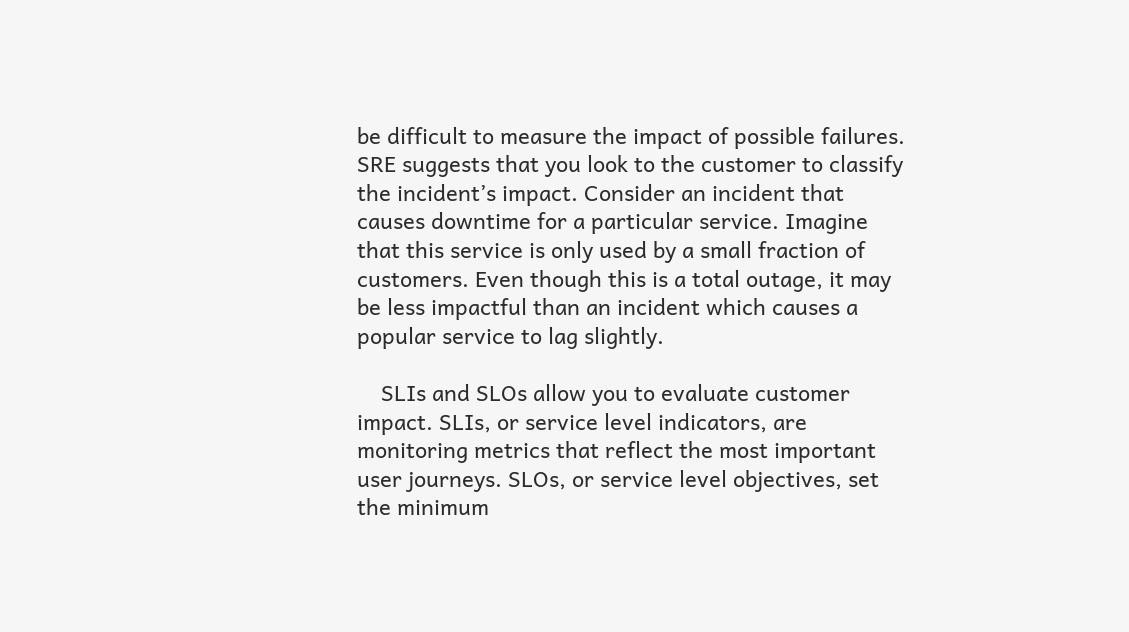be difficult to measure the impact of possible failures. SRE suggests that you look to the customer to classify the incident’s impact. Consider an incident that causes downtime for a particular service. Imagine that this service is only used by a small fraction of customers. Even though this is a total outage, it may be less impactful than an incident which causes a popular service to lag slightly.

    SLIs and SLOs allow you to evaluate customer impact. SLIs, or service level indicators, are monitoring metrics that reflect the most important user journeys. SLOs, or service level objectives, set the minimum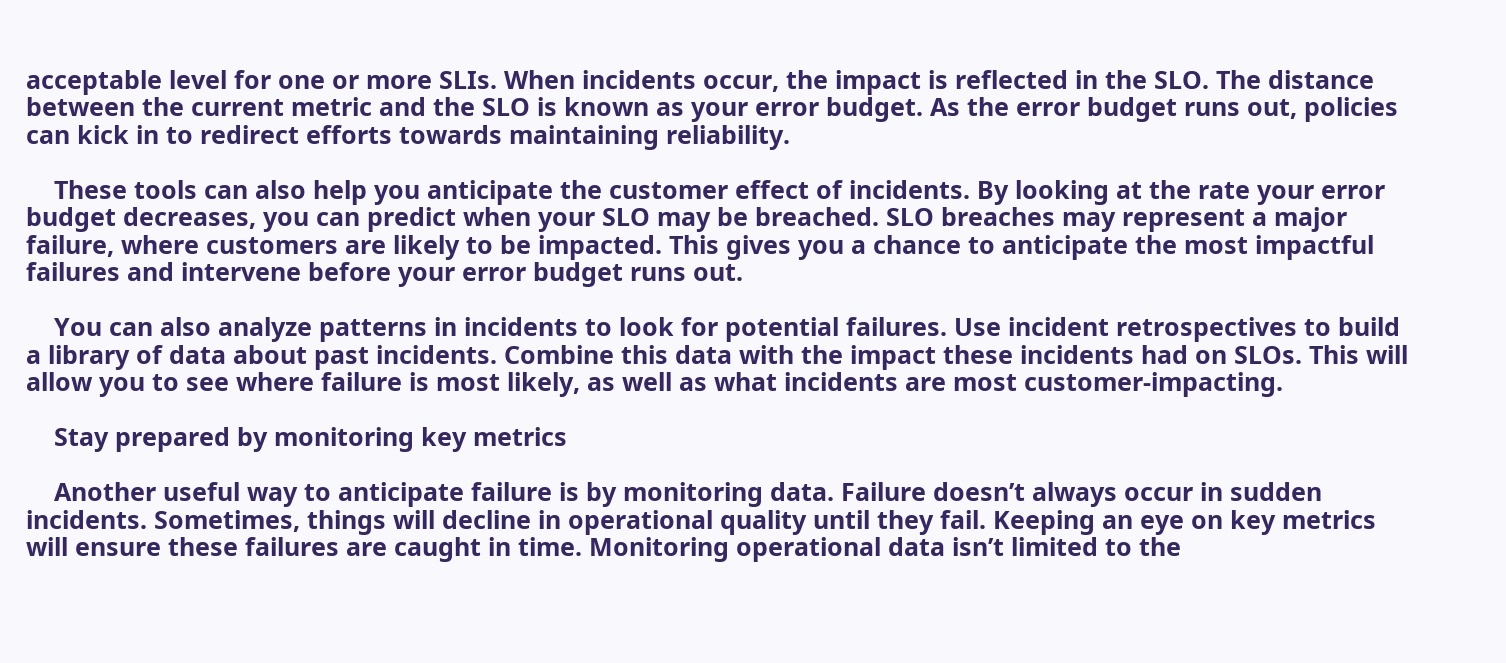acceptable level for one or more SLIs. When incidents occur, the impact is reflected in the SLO. The distance between the current metric and the SLO is known as your error budget. As the error budget runs out, policies can kick in to redirect efforts towards maintaining reliability.

    These tools can also help you anticipate the customer effect of incidents. By looking at the rate your error budget decreases, you can predict when your SLO may be breached. SLO breaches may represent a major failure, where customers are likely to be impacted. This gives you a chance to anticipate the most impactful failures and intervene before your error budget runs out.

    You can also analyze patterns in incidents to look for potential failures. Use incident retrospectives to build a library of data about past incidents. Combine this data with the impact these incidents had on SLOs. This will allow you to see where failure is most likely, as well as what incidents are most customer-impacting.

    Stay prepared by monitoring key metrics

    Another useful way to anticipate failure is by monitoring data. Failure doesn’t always occur in sudden incidents. Sometimes, things will decline in operational quality until they fail. Keeping an eye on key metrics will ensure these failures are caught in time. Monitoring operational data isn’t limited to the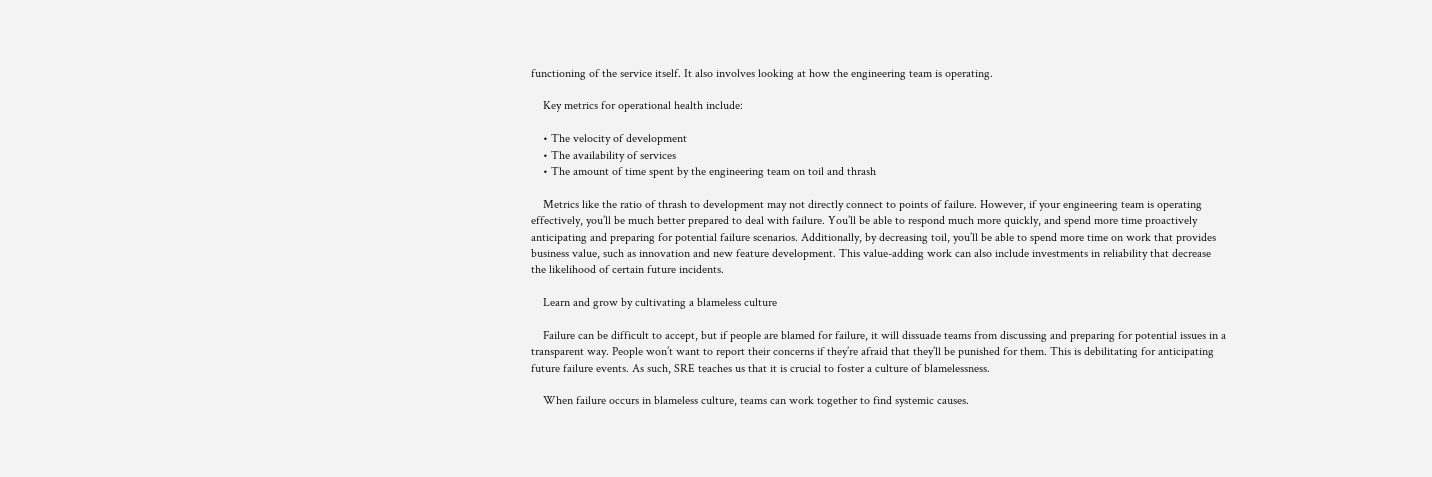functioning of the service itself. It also involves looking at how the engineering team is operating.

    Key metrics for operational health include:

    • The velocity of development
    • The availability of services
    • The amount of time spent by the engineering team on toil and thrash

    Metrics like the ratio of thrash to development may not directly connect to points of failure. However, if your engineering team is operating effectively, you’ll be much better prepared to deal with failure. You’ll be able to respond much more quickly, and spend more time proactively anticipating and preparing for potential failure scenarios. Additionally, by decreasing toil, you’ll be able to spend more time on work that provides business value, such as innovation and new feature development. This value-adding work can also include investments in reliability that decrease the likelihood of certain future incidents.

    Learn and grow by cultivating a blameless culture

    Failure can be difficult to accept, but if people are blamed for failure, it will dissuade teams from discussing and preparing for potential issues in a transparent way. People won’t want to report their concerns if they’re afraid that they’ll be punished for them. This is debilitating for anticipating future failure events. As such, SRE teaches us that it is crucial to foster a culture of blamelessness.

    When failure occurs in blameless culture, teams can work together to find systemic causes.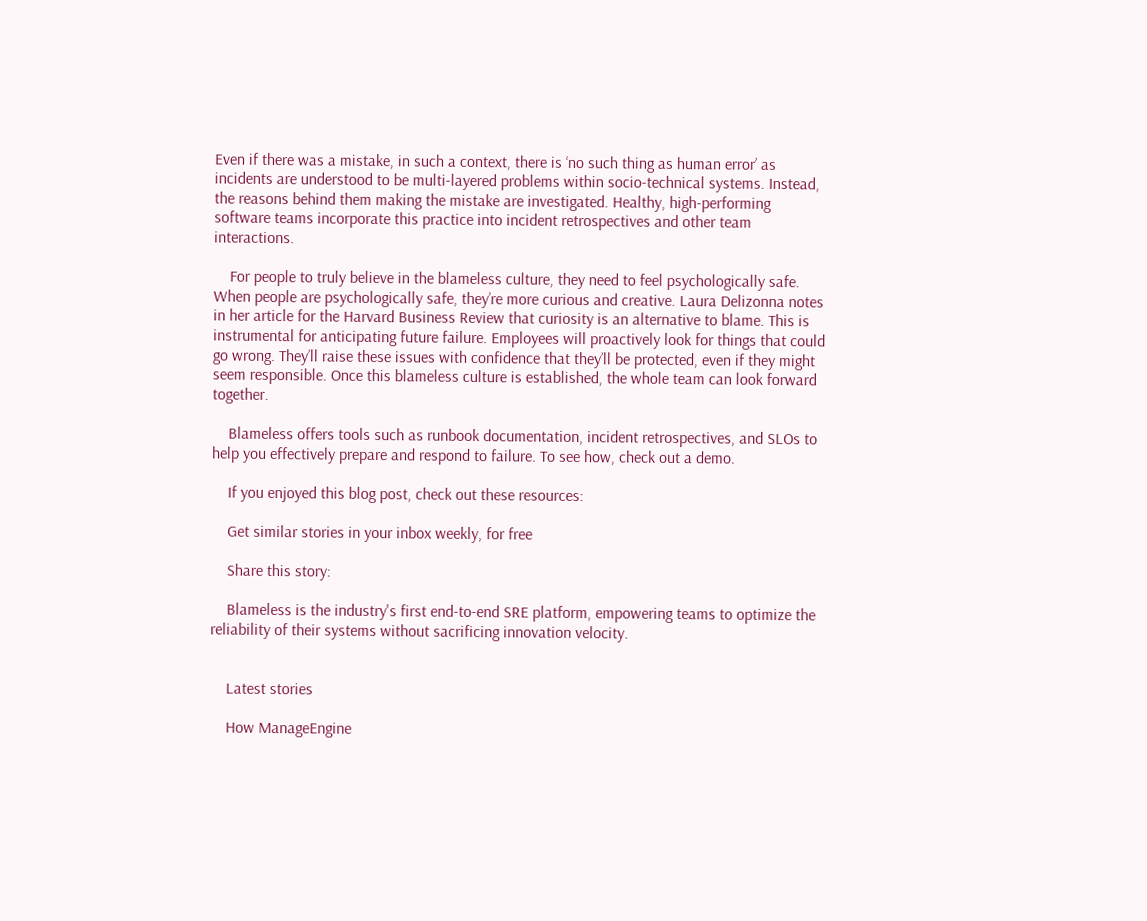Even if there was a mistake, in such a context, there is ‘no such thing as human error’ as incidents are understood to be multi-layered problems within socio-technical systems. Instead, the reasons behind them making the mistake are investigated. Healthy, high-performing software teams incorporate this practice into incident retrospectives and other team interactions.

    For people to truly believe in the blameless culture, they need to feel psychologically safe. When people are psychologically safe, they’re more curious and creative. Laura Delizonna notes in her article for the Harvard Business Review that curiosity is an alternative to blame. This is instrumental for anticipating future failure. Employees will proactively look for things that could go wrong. They’ll raise these issues with confidence that they’ll be protected, even if they might seem responsible. Once this blameless culture is established, the whole team can look forward together.

    Blameless offers tools such as runbook documentation, incident retrospectives, and SLOs to help you effectively prepare and respond to failure. To see how, check out a demo.

    If you enjoyed this blog post, check out these resources:

    Get similar stories in your inbox weekly, for free

    Share this story:

    Blameless is the industry's first end-to-end SRE platform, empowering teams to optimize the reliability of their systems without sacrificing innovation velocity.


    Latest stories

    How ManageEngine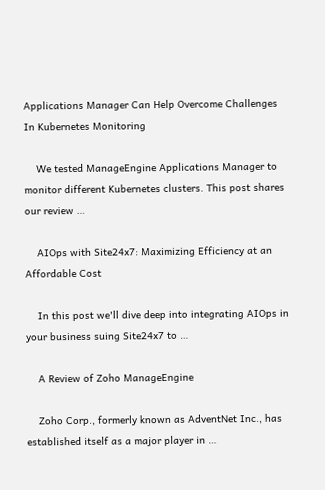Applications Manager Can Help Overcome Challenges In Kubernetes Monitoring

    We tested ManageEngine Applications Manager to monitor different Kubernetes clusters. This post shares our review …

    AIOps with Site24x7: Maximizing Efficiency at an Affordable Cost

    In this post we'll dive deep into integrating AIOps in your business suing Site24x7 to …

    A Review of Zoho ManageEngine

    Zoho Corp., formerly known as AdventNet Inc., has established itself as a major player in …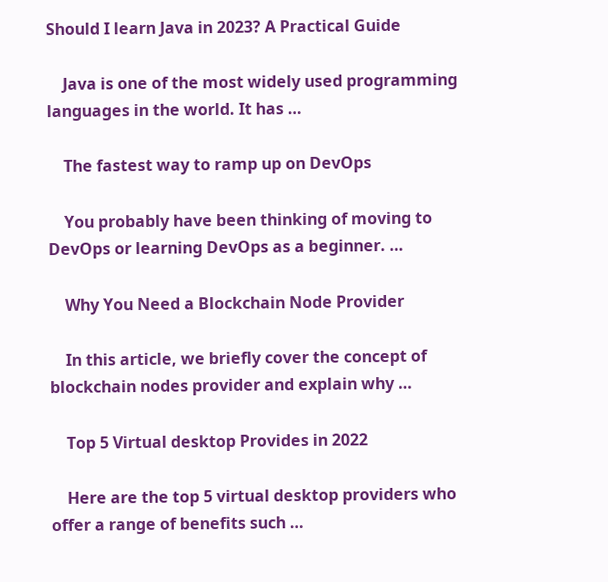Should I learn Java in 2023? A Practical Guide

    Java is one of the most widely used programming languages in the world. It has …

    The fastest way to ramp up on DevOps

    You probably have been thinking of moving to DevOps or learning DevOps as a beginner. …

    Why You Need a Blockchain Node Provider

    In this article, we briefly cover the concept of blockchain nodes provider and explain why …

    Top 5 Virtual desktop Provides in 2022

    Here are the top 5 virtual desktop providers who offer a range of benefits such …